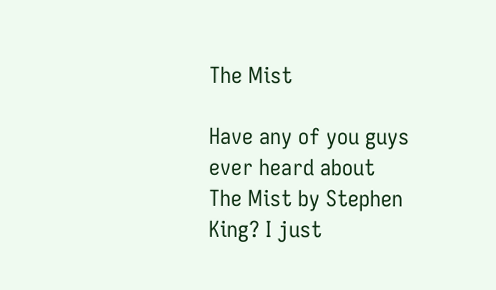The Mist

Have any of you guys ever heard about The Mist by Stephen King? I just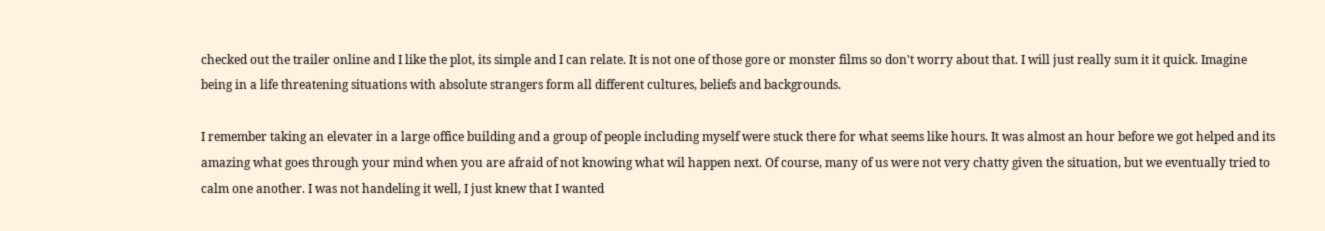checked out the trailer online and I like the plot, its simple and I can relate. It is not one of those gore or monster films so don't worry about that. I will just really sum it it quick. Imagine being in a life threatening situations with absolute strangers form all different cultures, beliefs and backgrounds.

I remember taking an elevater in a large office building and a group of people including myself were stuck there for what seems like hours. It was almost an hour before we got helped and its amazing what goes through your mind when you are afraid of not knowing what wil happen next. Of course, many of us were not very chatty given the situation, but we eventually tried to calm one another. I was not handeling it well, I just knew that I wanted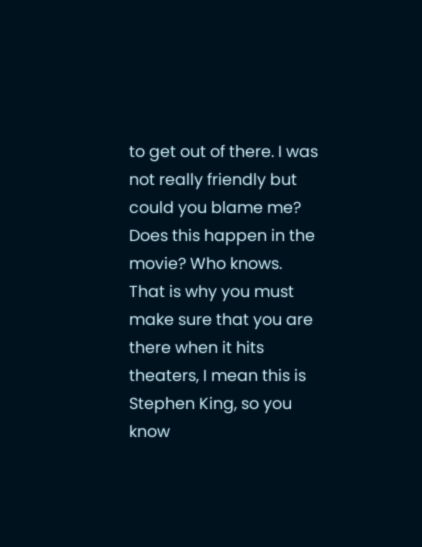to get out of there. I was not really friendly but could you blame me? Does this happen in the movie? Who knows. That is why you must make sure that you are there when it hits theaters, I mean this is Stephen King, so you know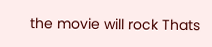the movie will rock Thats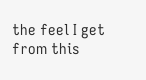the feel I get from this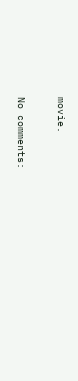movie.

No comments: